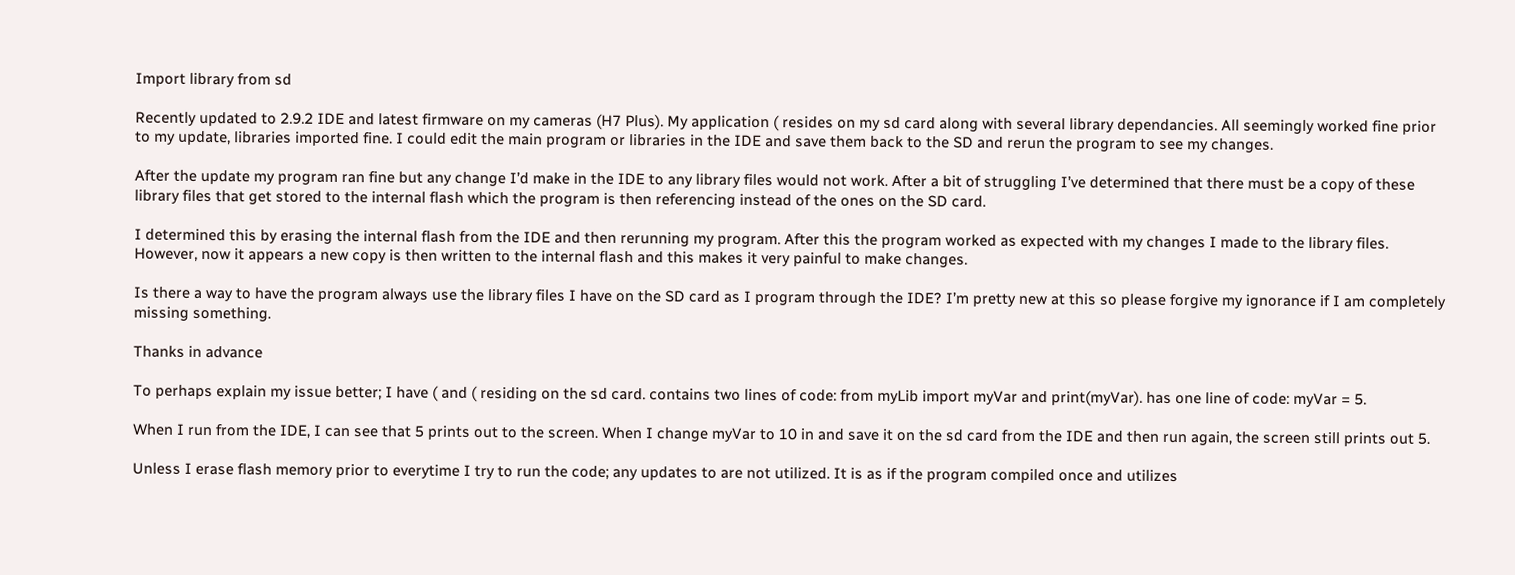Import library from sd

Recently updated to 2.9.2 IDE and latest firmware on my cameras (H7 Plus). My application ( resides on my sd card along with several library dependancies. All seemingly worked fine prior to my update, libraries imported fine. I could edit the main program or libraries in the IDE and save them back to the SD and rerun the program to see my changes.

After the update my program ran fine but any change I’d make in the IDE to any library files would not work. After a bit of struggling I’ve determined that there must be a copy of these library files that get stored to the internal flash which the program is then referencing instead of the ones on the SD card.

I determined this by erasing the internal flash from the IDE and then rerunning my program. After this the program worked as expected with my changes I made to the library files. However, now it appears a new copy is then written to the internal flash and this makes it very painful to make changes.

Is there a way to have the program always use the library files I have on the SD card as I program through the IDE? I’m pretty new at this so please forgive my ignorance if I am completely missing something.

Thanks in advance

To perhaps explain my issue better; I have ( and ( residing on the sd card. contains two lines of code: from myLib import myVar and print(myVar). has one line of code: myVar = 5.

When I run from the IDE, I can see that 5 prints out to the screen. When I change myVar to 10 in and save it on the sd card from the IDE and then run again, the screen still prints out 5.

Unless I erase flash memory prior to everytime I try to run the code; any updates to are not utilized. It is as if the program compiled once and utilizes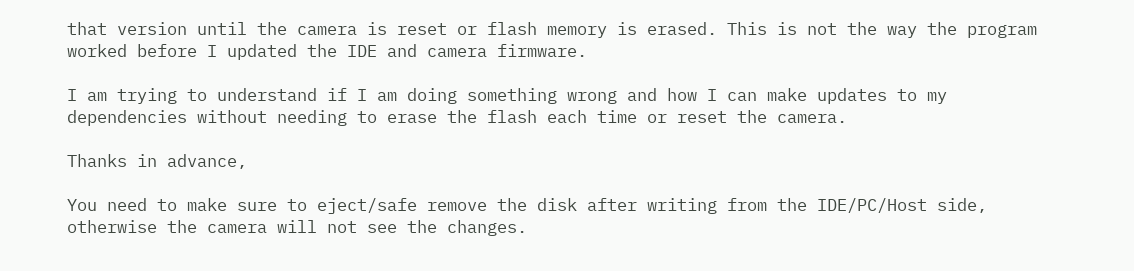that version until the camera is reset or flash memory is erased. This is not the way the program worked before I updated the IDE and camera firmware.

I am trying to understand if I am doing something wrong and how I can make updates to my dependencies without needing to erase the flash each time or reset the camera.

Thanks in advance,

You need to make sure to eject/safe remove the disk after writing from the IDE/PC/Host side, otherwise the camera will not see the changes.